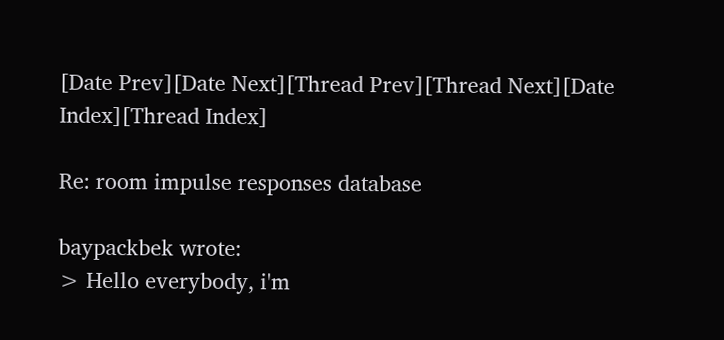[Date Prev][Date Next][Thread Prev][Thread Next][Date Index][Thread Index]

Re: room impulse responses database

baypackbek wrote:
> Hello everybody, i'm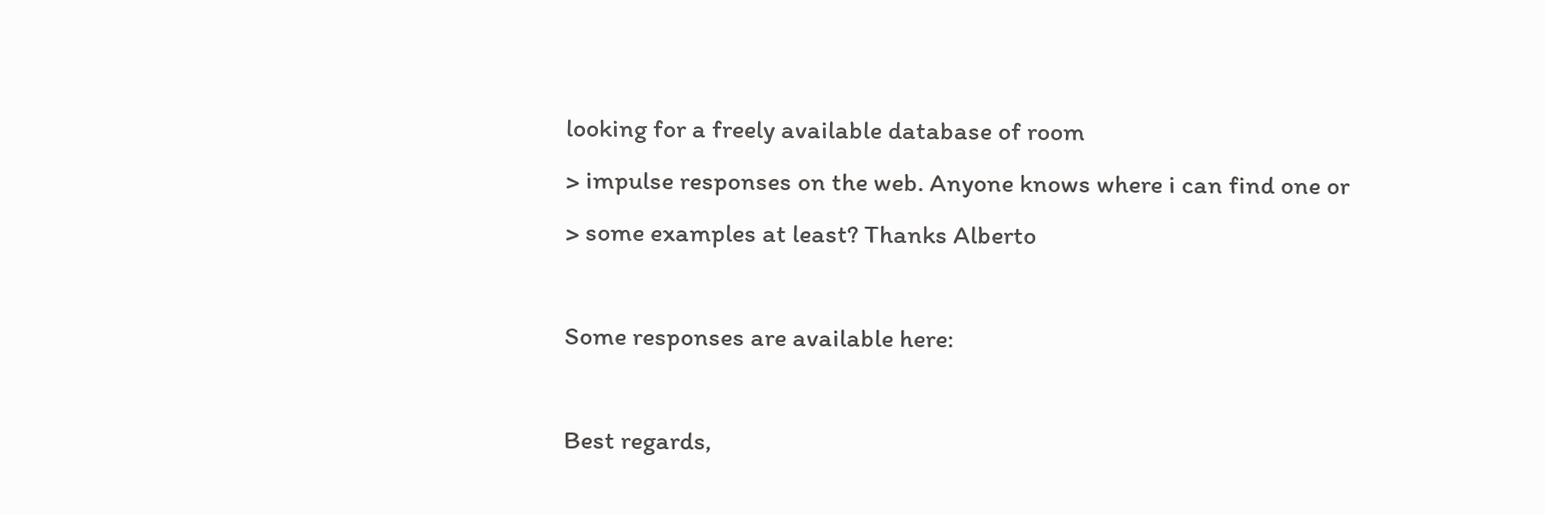looking for a freely available database of room
> impulse responses on the web. Anyone knows where i can find one or
> some examples at least? Thanks Alberto

Some responses are available here:

Best regards,